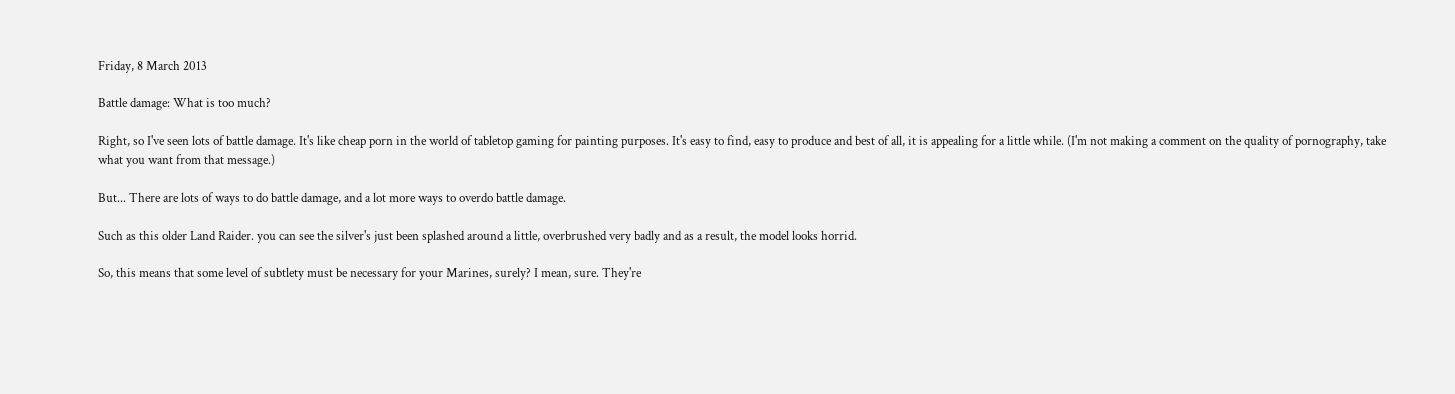Friday, 8 March 2013

Battle damage: What is too much?

Right, so I've seen lots of battle damage. It's like cheap porn in the world of tabletop gaming for painting purposes. It's easy to find, easy to produce and best of all, it is appealing for a little while. (I'm not making a comment on the quality of pornography, take what you want from that message.)

But... There are lots of ways to do battle damage, and a lot more ways to overdo battle damage.

Such as this older Land Raider. you can see the silver's just been splashed around a little, overbrushed very badly and as a result, the model looks horrid.

So, this means that some level of subtlety must be necessary for your Marines, surely? I mean, sure. They're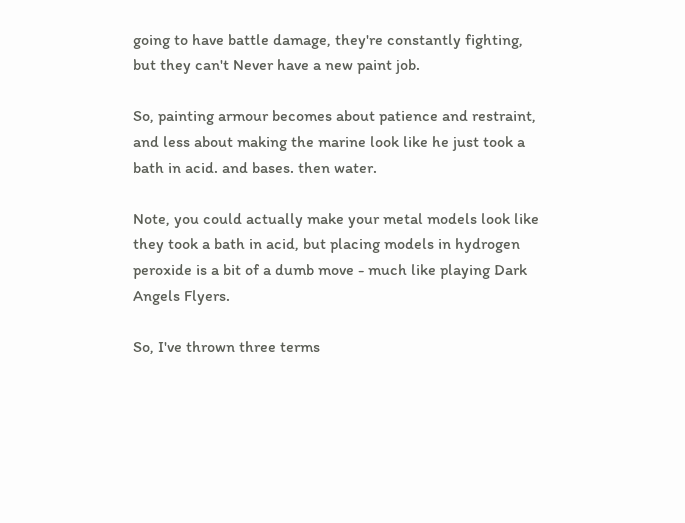going to have battle damage, they're constantly fighting, but they can't Never have a new paint job.

So, painting armour becomes about patience and restraint, and less about making the marine look like he just took a bath in acid. and bases. then water.

Note, you could actually make your metal models look like they took a bath in acid, but placing models in hydrogen peroxide is a bit of a dumb move - much like playing Dark Angels Flyers.

So, I've thrown three terms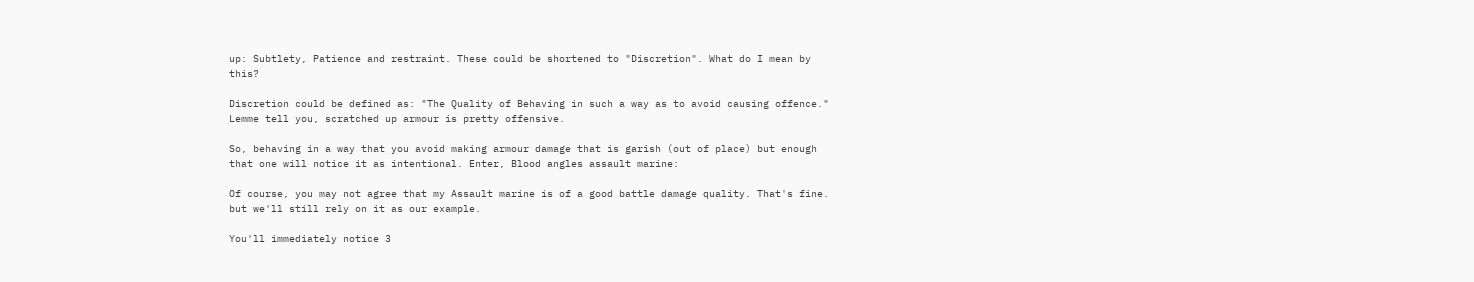up: Subtlety, Patience and restraint. These could be shortened to "Discretion". What do I mean by this?

Discretion could be defined as: "The Quality of Behaving in such a way as to avoid causing offence." Lemme tell you, scratched up armour is pretty offensive.

So, behaving in a way that you avoid making armour damage that is garish (out of place) but enough that one will notice it as intentional. Enter, Blood angles assault marine:

Of course, you may not agree that my Assault marine is of a good battle damage quality. That's fine. but we'll still rely on it as our example.

You'll immediately notice 3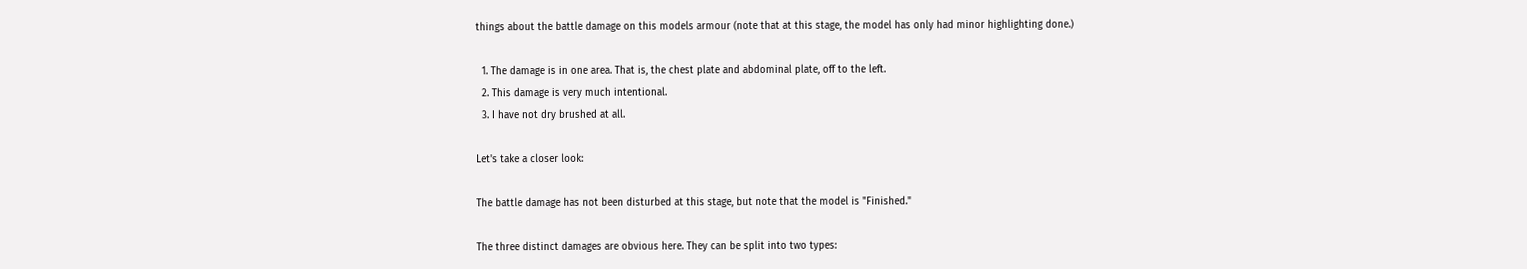things about the battle damage on this models armour (note that at this stage, the model has only had minor highlighting done.)

  1. The damage is in one area. That is, the chest plate and abdominal plate, off to the left.
  2. This damage is very much intentional.
  3. I have not dry brushed at all.

Let's take a closer look:

The battle damage has not been disturbed at this stage, but note that the model is "Finished."

The three distinct damages are obvious here. They can be split into two types: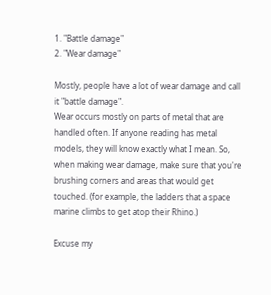1. "Battle damage"
2. "Wear damage"

Mostly, people have a lot of wear damage and call it "battle damage".
Wear occurs mostly on parts of metal that are handled often. If anyone reading has metal models, they will know exactly what I mean. So, when making wear damage, make sure that you're brushing corners and areas that would get touched. (for example, the ladders that a space marine climbs to get atop their Rhino.)

Excuse my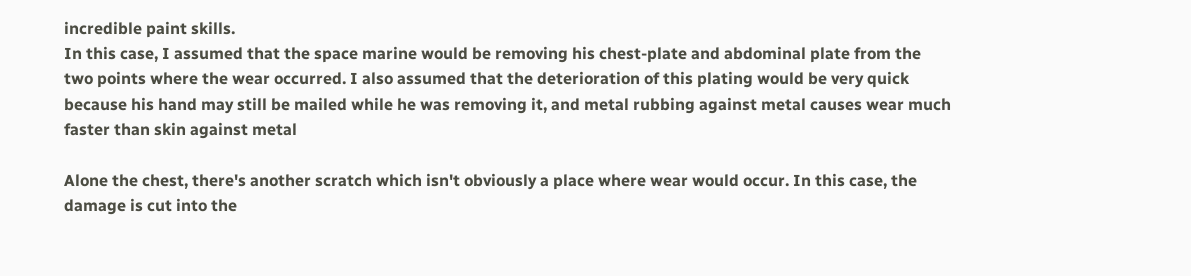incredible paint skills.
In this case, I assumed that the space marine would be removing his chest-plate and abdominal plate from the two points where the wear occurred. I also assumed that the deterioration of this plating would be very quick because his hand may still be mailed while he was removing it, and metal rubbing against metal causes wear much faster than skin against metal

Alone the chest, there's another scratch which isn't obviously a place where wear would occur. In this case, the damage is cut into the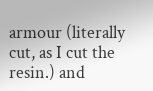armour (literally cut, as I cut the resin.) and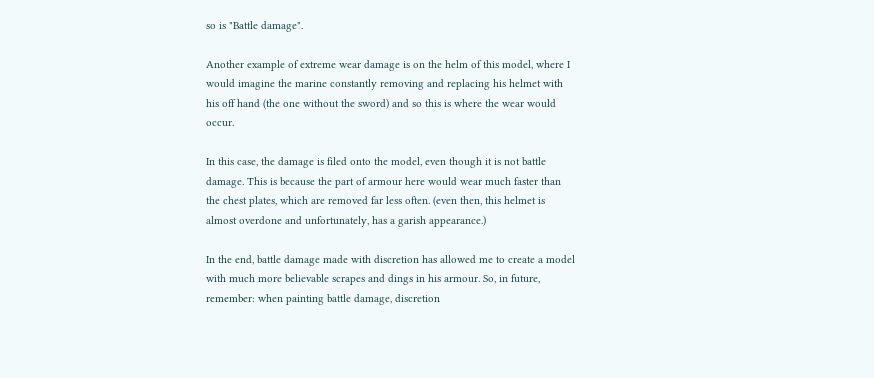so is "Battle damage".

Another example of extreme wear damage is on the helm of this model, where I would imagine the marine constantly removing and replacing his helmet with his off hand (the one without the sword) and so this is where the wear would occur.

In this case, the damage is filed onto the model, even though it is not battle damage. This is because the part of armour here would wear much faster than the chest plates, which are removed far less often. (even then, this helmet is almost overdone and unfortunately, has a garish appearance.)

In the end, battle damage made with discretion has allowed me to create a model with much more believable scrapes and dings in his armour. So, in future, remember: when painting battle damage, discretion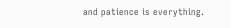and patience is everything.